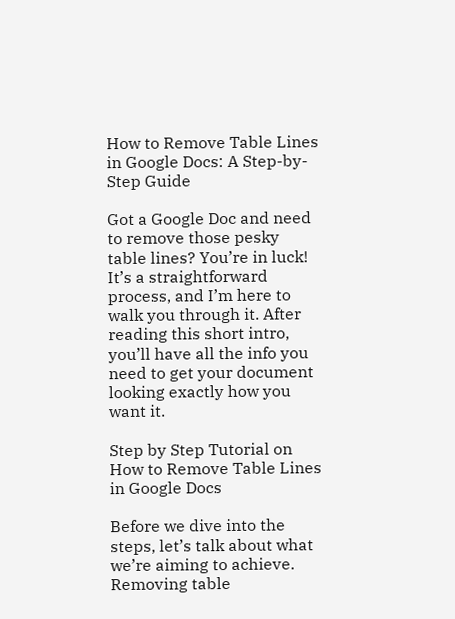How to Remove Table Lines in Google Docs: A Step-by-Step Guide

Got a Google Doc and need to remove those pesky table lines? You’re in luck! It’s a straightforward process, and I’m here to walk you through it. After reading this short intro, you’ll have all the info you need to get your document looking exactly how you want it.

Step by Step Tutorial on How to Remove Table Lines in Google Docs

Before we dive into the steps, let’s talk about what we’re aiming to achieve. Removing table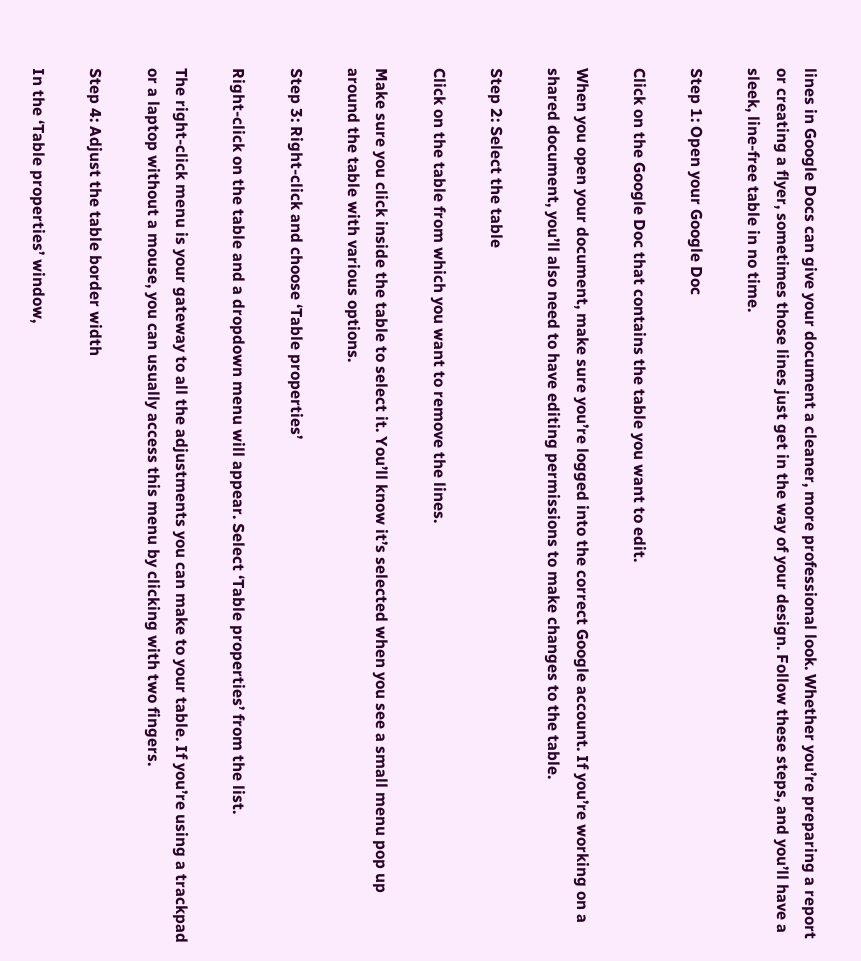lines in Google Docs can give your document a cleaner, more professional look. Whether you’re preparing a report or creating a flyer, sometimes those lines just get in the way of your design. Follow these steps, and you’ll have a sleek, line-free table in no time.

Step 1: Open your Google Doc

Click on the Google Doc that contains the table you want to edit.

When you open your document, make sure you’re logged into the correct Google account. If you’re working on a shared document, you’ll also need to have editing permissions to make changes to the table.

Step 2: Select the table

Click on the table from which you want to remove the lines.

Make sure you click inside the table to select it. You’ll know it’s selected when you see a small menu pop up around the table with various options.

Step 3: Right-click and choose ‘Table properties’

Right-click on the table and a dropdown menu will appear. Select ‘Table properties’ from the list.

The right-click menu is your gateway to all the adjustments you can make to your table. If you’re using a trackpad or a laptop without a mouse, you can usually access this menu by clicking with two fingers.

Step 4: Adjust the table border width

In the ‘Table properties’ window,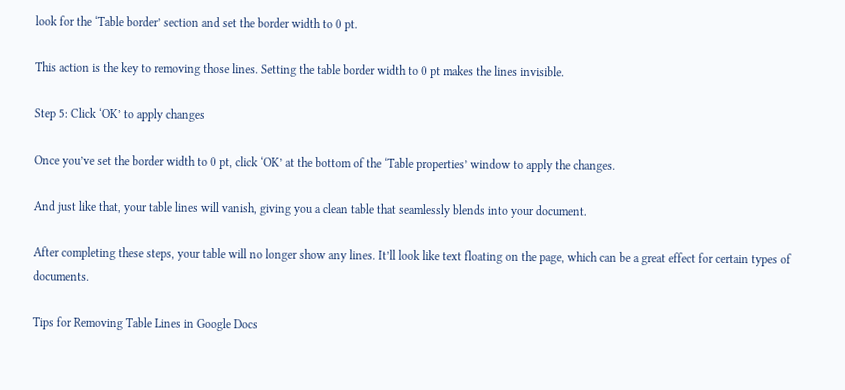look for the ‘Table border’ section and set the border width to 0 pt.

This action is the key to removing those lines. Setting the table border width to 0 pt makes the lines invisible.

Step 5: Click ‘OK’ to apply changes

Once you’ve set the border width to 0 pt, click ‘OK’ at the bottom of the ‘Table properties’ window to apply the changes.

And just like that, your table lines will vanish, giving you a clean table that seamlessly blends into your document.

After completing these steps, your table will no longer show any lines. It’ll look like text floating on the page, which can be a great effect for certain types of documents.

Tips for Removing Table Lines in Google Docs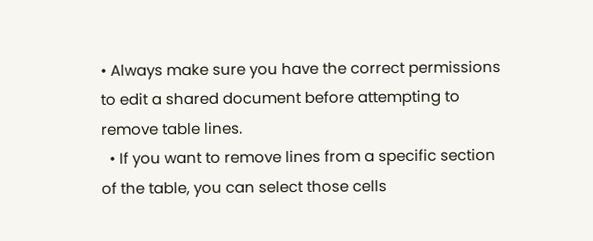• Always make sure you have the correct permissions to edit a shared document before attempting to remove table lines.
  • If you want to remove lines from a specific section of the table, you can select those cells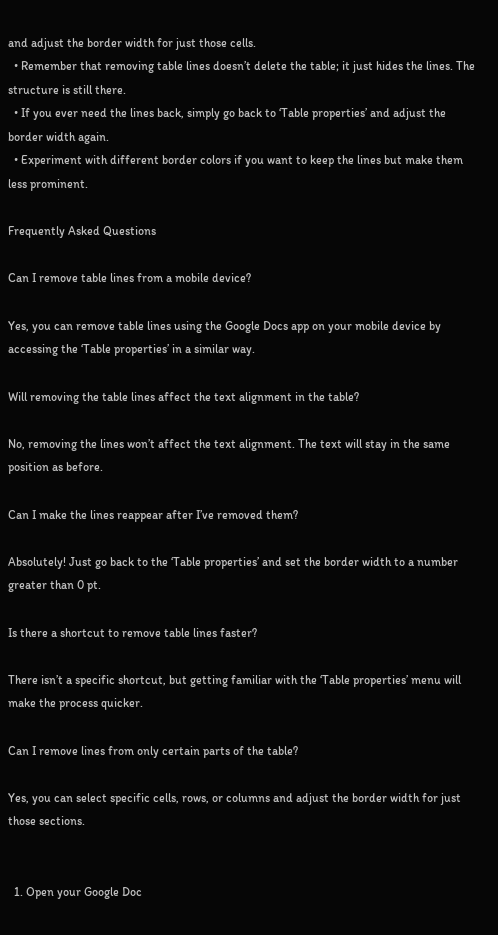and adjust the border width for just those cells.
  • Remember that removing table lines doesn’t delete the table; it just hides the lines. The structure is still there.
  • If you ever need the lines back, simply go back to ‘Table properties’ and adjust the border width again.
  • Experiment with different border colors if you want to keep the lines but make them less prominent.

Frequently Asked Questions

Can I remove table lines from a mobile device?

Yes, you can remove table lines using the Google Docs app on your mobile device by accessing the ‘Table properties’ in a similar way.

Will removing the table lines affect the text alignment in the table?

No, removing the lines won’t affect the text alignment. The text will stay in the same position as before.

Can I make the lines reappear after I’ve removed them?

Absolutely! Just go back to the ‘Table properties’ and set the border width to a number greater than 0 pt.

Is there a shortcut to remove table lines faster?

There isn’t a specific shortcut, but getting familiar with the ‘Table properties’ menu will make the process quicker.

Can I remove lines from only certain parts of the table?

Yes, you can select specific cells, rows, or columns and adjust the border width for just those sections.


  1. Open your Google Doc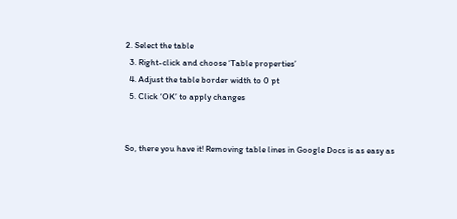2. Select the table
  3. Right-click and choose ‘Table properties’
  4. Adjust the table border width to 0 pt
  5. Click ‘OK’ to apply changes


So, there you have it! Removing table lines in Google Docs is as easy as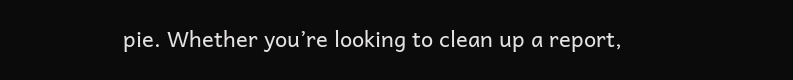pie. Whether you’re looking to clean up a report,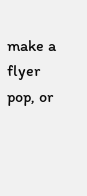make a flyer pop, or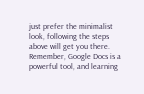just prefer the minimalist look, following the steps above will get you there. Remember, Google Docs is a powerful tool, and learning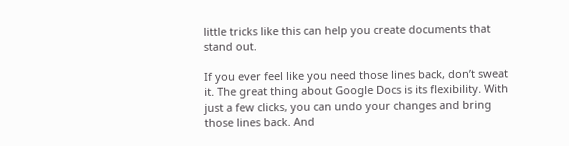little tricks like this can help you create documents that stand out.

If you ever feel like you need those lines back, don’t sweat it. The great thing about Google Docs is its flexibility. With just a few clicks, you can undo your changes and bring those lines back. And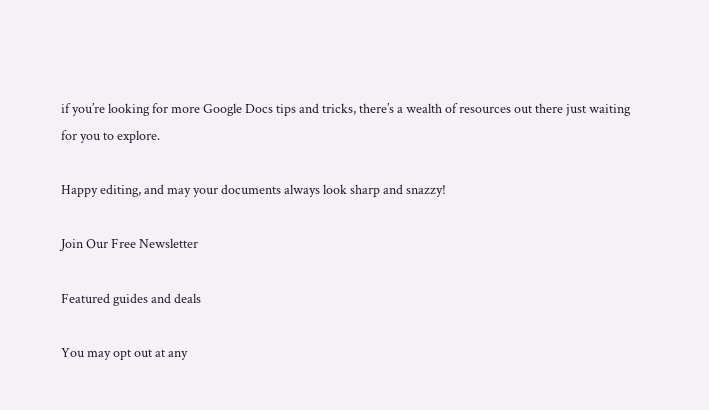if you’re looking for more Google Docs tips and tricks, there’s a wealth of resources out there just waiting for you to explore.

Happy editing, and may your documents always look sharp and snazzy!

Join Our Free Newsletter

Featured guides and deals

You may opt out at any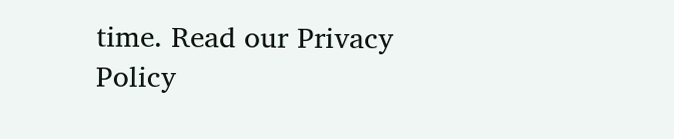time. Read our Privacy Policy